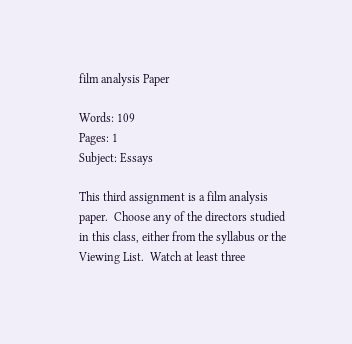film analysis Paper

Words: 109
Pages: 1
Subject: Essays

This third assignment is a film analysis paper.  Choose any of the directors studied in this class, either from the syllabus or the Viewing List.  Watch at least three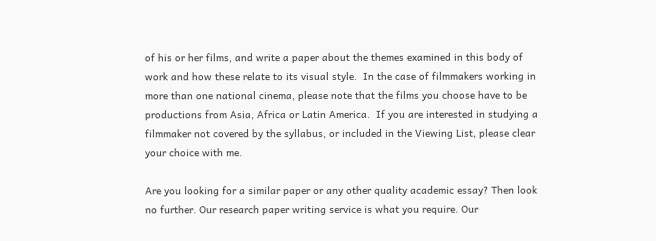of his or her films, and write a paper about the themes examined in this body of work and how these relate to its visual style.  In the case of filmmakers working in more than one national cinema, please note that the films you choose have to be productions from Asia, Africa or Latin America.  If you are interested in studying a filmmaker not covered by the syllabus, or included in the Viewing List, please clear your choice with me.

Are you looking for a similar paper or any other quality academic essay? Then look no further. Our research paper writing service is what you require. Our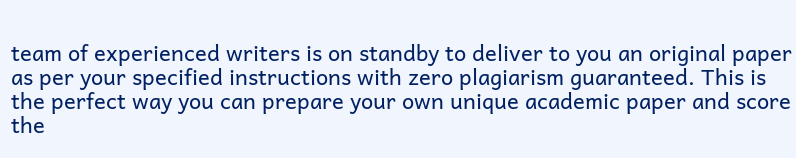team of experienced writers is on standby to deliver to you an original paper as per your specified instructions with zero plagiarism guaranteed. This is the perfect way you can prepare your own unique academic paper and score the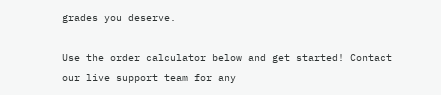grades you deserve.

Use the order calculator below and get started! Contact our live support team for any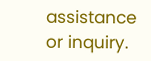assistance or inquiry.